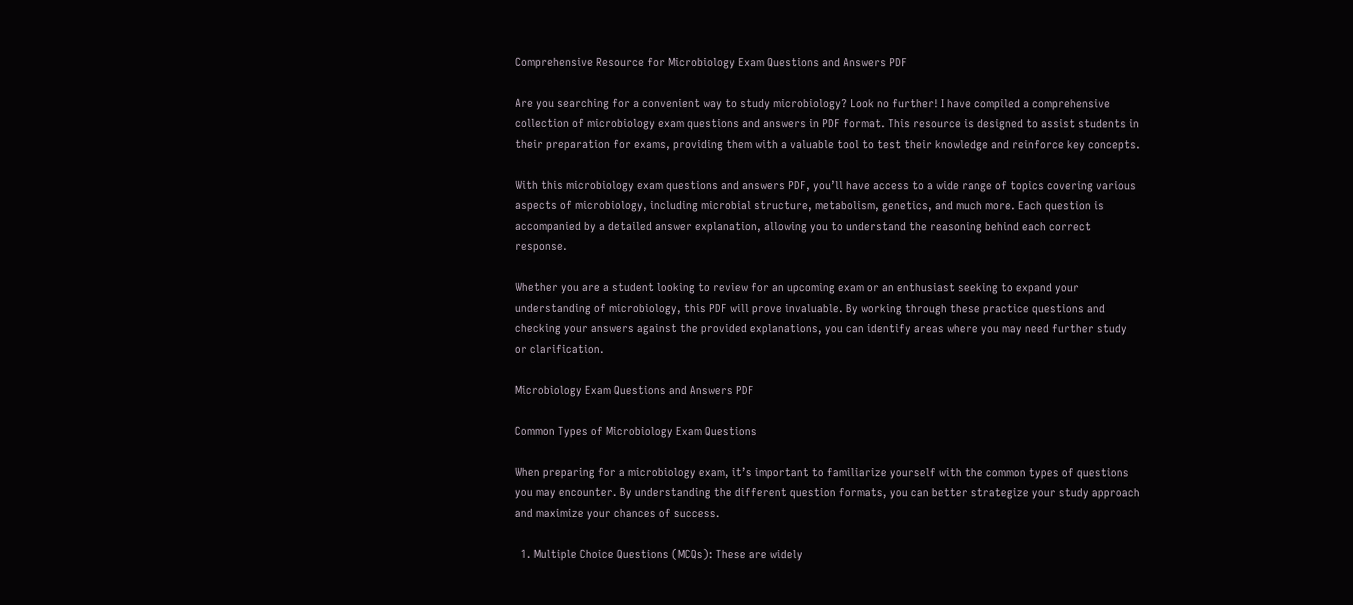Comprehensive Resource for Microbiology Exam Questions and Answers PDF

Are you searching for a convenient way to study microbiology? Look no further! I have compiled a comprehensive collection of microbiology exam questions and answers in PDF format. This resource is designed to assist students in their preparation for exams, providing them with a valuable tool to test their knowledge and reinforce key concepts.

With this microbiology exam questions and answers PDF, you’ll have access to a wide range of topics covering various aspects of microbiology, including microbial structure, metabolism, genetics, and much more. Each question is accompanied by a detailed answer explanation, allowing you to understand the reasoning behind each correct response.

Whether you are a student looking to review for an upcoming exam or an enthusiast seeking to expand your understanding of microbiology, this PDF will prove invaluable. By working through these practice questions and checking your answers against the provided explanations, you can identify areas where you may need further study or clarification.

Microbiology Exam Questions and Answers PDF

Common Types of Microbiology Exam Questions

When preparing for a microbiology exam, it’s important to familiarize yourself with the common types of questions you may encounter. By understanding the different question formats, you can better strategize your study approach and maximize your chances of success.

  1. Multiple Choice Questions (MCQs): These are widely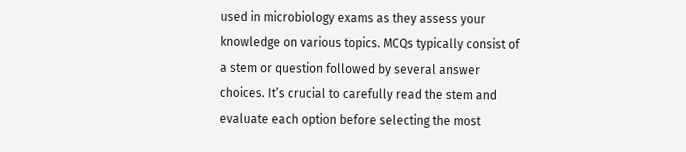used in microbiology exams as they assess your knowledge on various topics. MCQs typically consist of a stem or question followed by several answer choices. It’s crucial to carefully read the stem and evaluate each option before selecting the most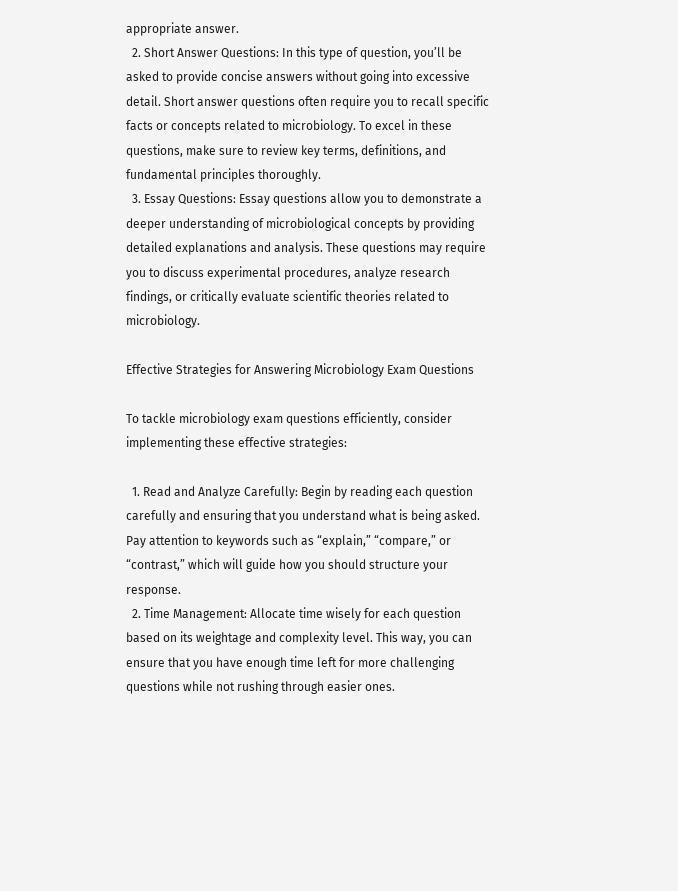appropriate answer.
  2. Short Answer Questions: In this type of question, you’ll be asked to provide concise answers without going into excessive detail. Short answer questions often require you to recall specific facts or concepts related to microbiology. To excel in these questions, make sure to review key terms, definitions, and fundamental principles thoroughly.
  3. Essay Questions: Essay questions allow you to demonstrate a deeper understanding of microbiological concepts by providing detailed explanations and analysis. These questions may require you to discuss experimental procedures, analyze research findings, or critically evaluate scientific theories related to microbiology.

Effective Strategies for Answering Microbiology Exam Questions

To tackle microbiology exam questions efficiently, consider implementing these effective strategies:

  1. Read and Analyze Carefully: Begin by reading each question carefully and ensuring that you understand what is being asked. Pay attention to keywords such as “explain,” “compare,” or “contrast,” which will guide how you should structure your response.
  2. Time Management: Allocate time wisely for each question based on its weightage and complexity level. This way, you can ensure that you have enough time left for more challenging questions while not rushing through easier ones.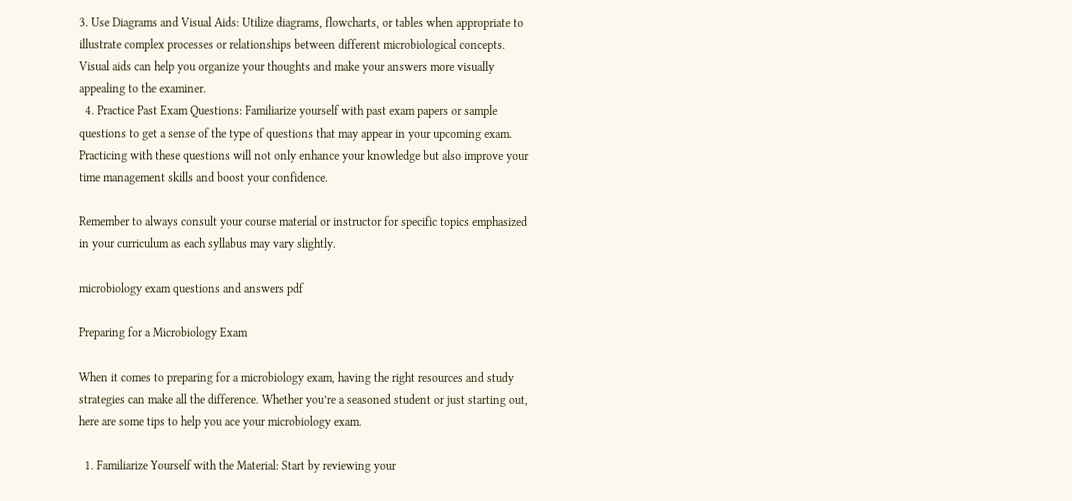3. Use Diagrams and Visual Aids: Utilize diagrams, flowcharts, or tables when appropriate to illustrate complex processes or relationships between different microbiological concepts. Visual aids can help you organize your thoughts and make your answers more visually appealing to the examiner.
  4. Practice Past Exam Questions: Familiarize yourself with past exam papers or sample questions to get a sense of the type of questions that may appear in your upcoming exam. Practicing with these questions will not only enhance your knowledge but also improve your time management skills and boost your confidence.

Remember to always consult your course material or instructor for specific topics emphasized in your curriculum as each syllabus may vary slightly.

microbiology exam questions and answers pdf

Preparing for a Microbiology Exam

When it comes to preparing for a microbiology exam, having the right resources and study strategies can make all the difference. Whether you’re a seasoned student or just starting out, here are some tips to help you ace your microbiology exam.

  1. Familiarize Yourself with the Material: Start by reviewing your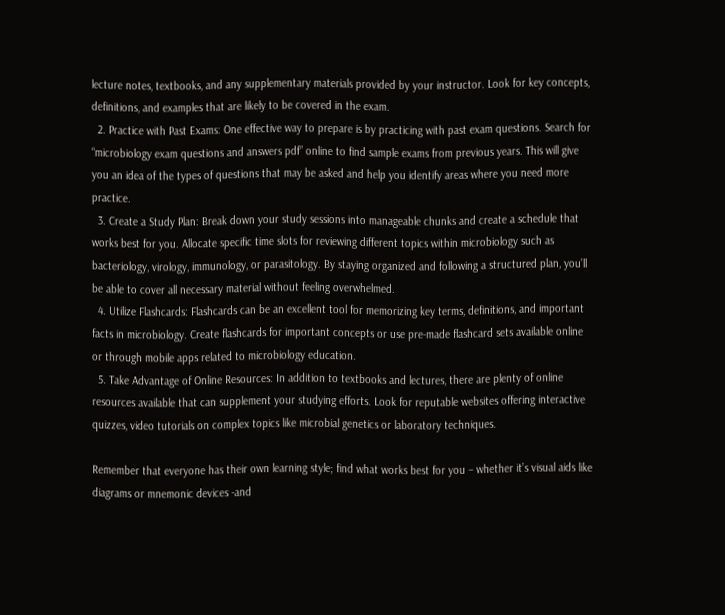lecture notes, textbooks, and any supplementary materials provided by your instructor. Look for key concepts, definitions, and examples that are likely to be covered in the exam.
  2. Practice with Past Exams: One effective way to prepare is by practicing with past exam questions. Search for “microbiology exam questions and answers pdf” online to find sample exams from previous years. This will give you an idea of the types of questions that may be asked and help you identify areas where you need more practice.
  3. Create a Study Plan: Break down your study sessions into manageable chunks and create a schedule that works best for you. Allocate specific time slots for reviewing different topics within microbiology such as bacteriology, virology, immunology, or parasitology. By staying organized and following a structured plan, you’ll be able to cover all necessary material without feeling overwhelmed.
  4. Utilize Flashcards: Flashcards can be an excellent tool for memorizing key terms, definitions, and important facts in microbiology. Create flashcards for important concepts or use pre-made flashcard sets available online or through mobile apps related to microbiology education.
  5. Take Advantage of Online Resources: In addition to textbooks and lectures, there are plenty of online resources available that can supplement your studying efforts. Look for reputable websites offering interactive quizzes, video tutorials on complex topics like microbial genetics or laboratory techniques.

Remember that everyone has their own learning style; find what works best for you – whether it’s visual aids like diagrams or mnemonic devices -and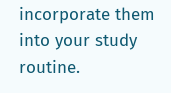incorporate them into your study routine.